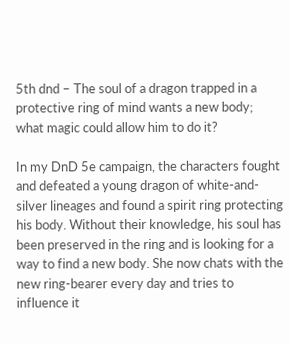5th dnd – The soul of a dragon trapped in a protective ring of mind wants a new body; what magic could allow him to do it?

In my DnD 5e campaign, the characters fought and defeated a young dragon of white-and-silver lineages and found a spirit ring protecting his body. Without their knowledge, his soul has been preserved in the ring and is looking for a way to find a new body. She now chats with the new ring-bearer every day and tries to influence it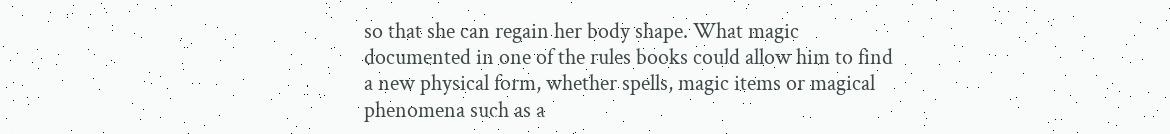so that she can regain her body shape. What magic documented in one of the rules books could allow him to find a new physical form, whether spells, magic items or magical phenomena such as a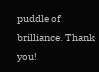puddle of brilliance. Thank you!